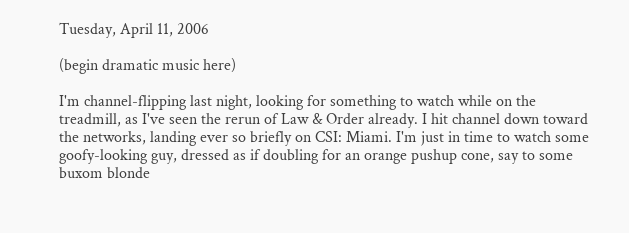Tuesday, April 11, 2006

(begin dramatic music here)

I'm channel-flipping last night, looking for something to watch while on the treadmill, as I've seen the rerun of Law & Order already. I hit channel down toward the networks, landing ever so briefly on CSI: Miami. I'm just in time to watch some goofy-looking guy, dressed as if doubling for an orange pushup cone, say to some buxom blonde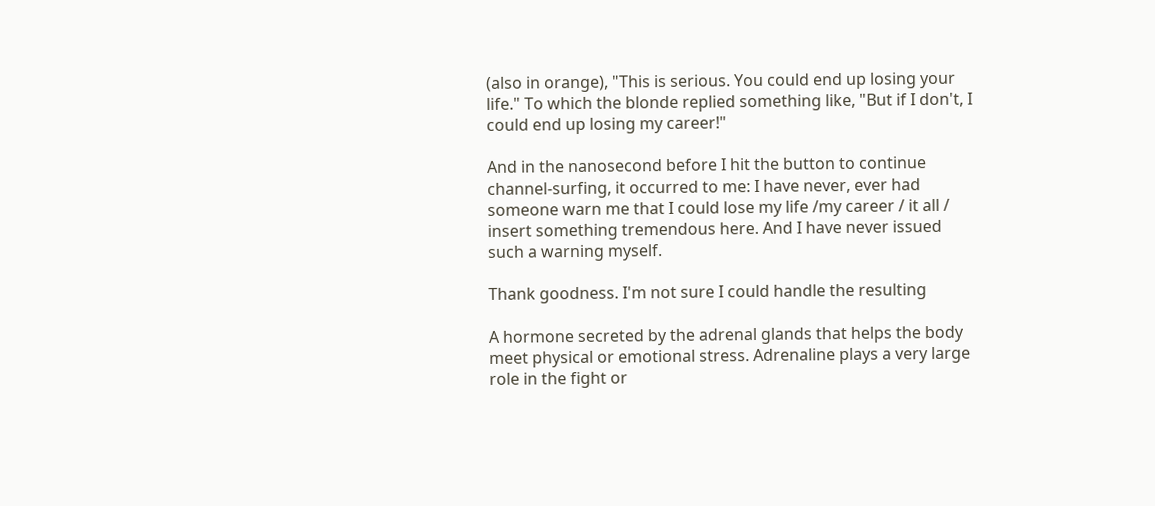(also in orange), "This is serious. You could end up losing your life." To which the blonde replied something like, "But if I don't, I could end up losing my career!"

And in the nanosecond before I hit the button to continue channel-surfing, it occurred to me: I have never, ever had someone warn me that I could lose my life /my career / it all / insert something tremendous here. And I have never issued such a warning myself.

Thank goodness. I'm not sure I could handle the resulting

A hormone secreted by the adrenal glands that helps the body meet physical or emotional stress. Adrenaline plays a very large role in the fight or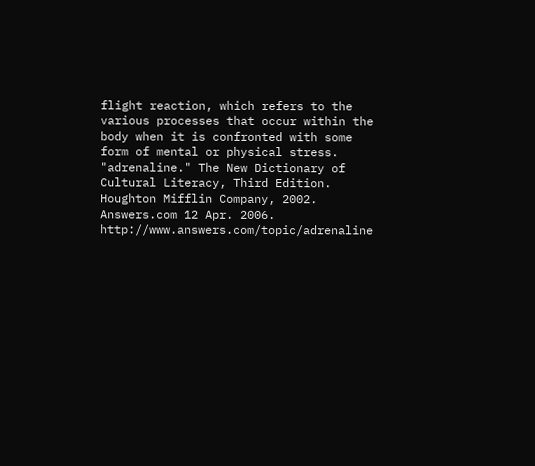flight reaction, which refers to the various processes that occur within the body when it is confronted with some form of mental or physical stress.
"adrenaline." The New Dictionary of Cultural Literacy, Third Edition. Houghton Mifflin Company, 2002. Answers.com 12 Apr. 2006. http://www.answers.com/topic/adrenaline